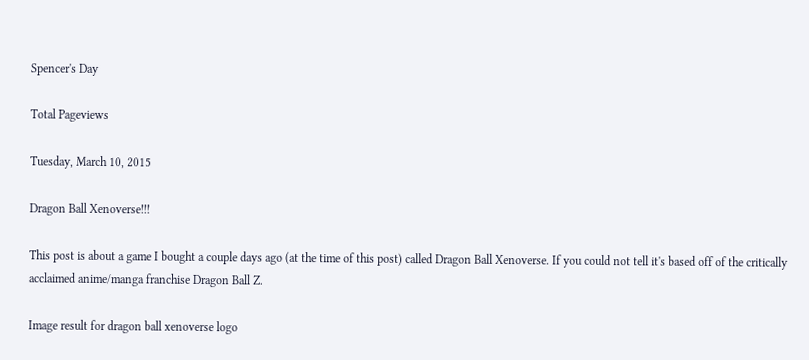Spencer's Day

Total Pageviews

Tuesday, March 10, 2015

Dragon Ball Xenoverse!!!

This post is about a game I bought a couple days ago (at the time of this post) called Dragon Ball Xenoverse. If you could not tell it's based off of the critically acclaimed anime/manga franchise Dragon Ball Z.

Image result for dragon ball xenoverse logo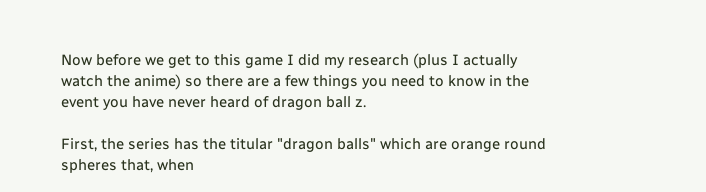Now before we get to this game I did my research (plus I actually watch the anime) so there are a few things you need to know in the event you have never heard of dragon ball z.

First, the series has the titular "dragon balls" which are orange round spheres that, when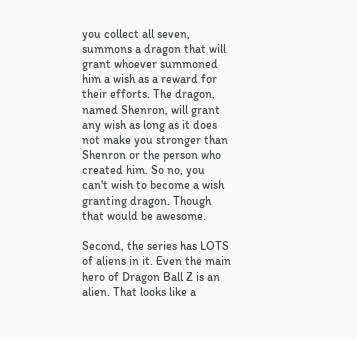you collect all seven, summons a dragon that will grant whoever summoned him a wish as a reward for their efforts. The dragon, named Shenron, will grant any wish as long as it does not make you stronger than Shenron or the person who created him. So no, you can't wish to become a wish granting dragon. Though that would be awesome.

Second, the series has LOTS of aliens in it. Even the main hero of Dragon Ball Z is an alien. That looks like a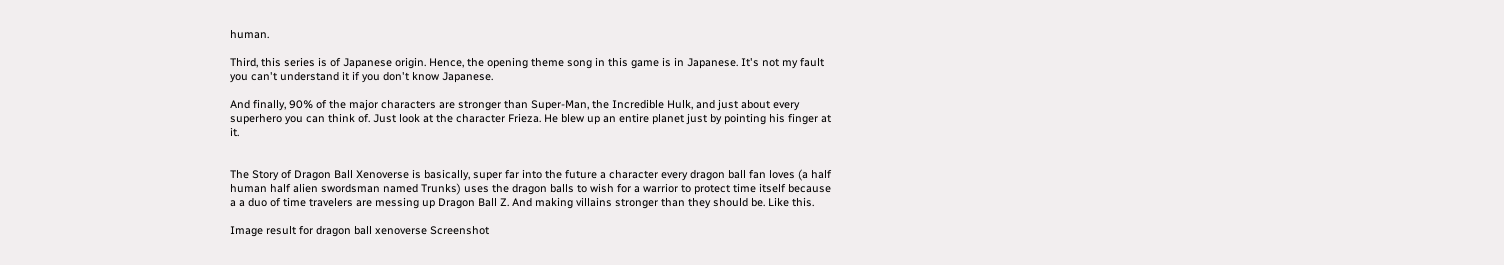human.

Third, this series is of Japanese origin. Hence, the opening theme song in this game is in Japanese. It's not my fault you can't understand it if you don't know Japanese.

And finally, 90% of the major characters are stronger than Super-Man, the Incredible Hulk, and just about every superhero you can think of. Just look at the character Frieza. He blew up an entire planet just by pointing his finger at it.


The Story of Dragon Ball Xenoverse is basically, super far into the future a character every dragon ball fan loves (a half human half alien swordsman named Trunks) uses the dragon balls to wish for a warrior to protect time itself because a a duo of time travelers are messing up Dragon Ball Z. And making villains stronger than they should be. Like this.

Image result for dragon ball xenoverse Screenshot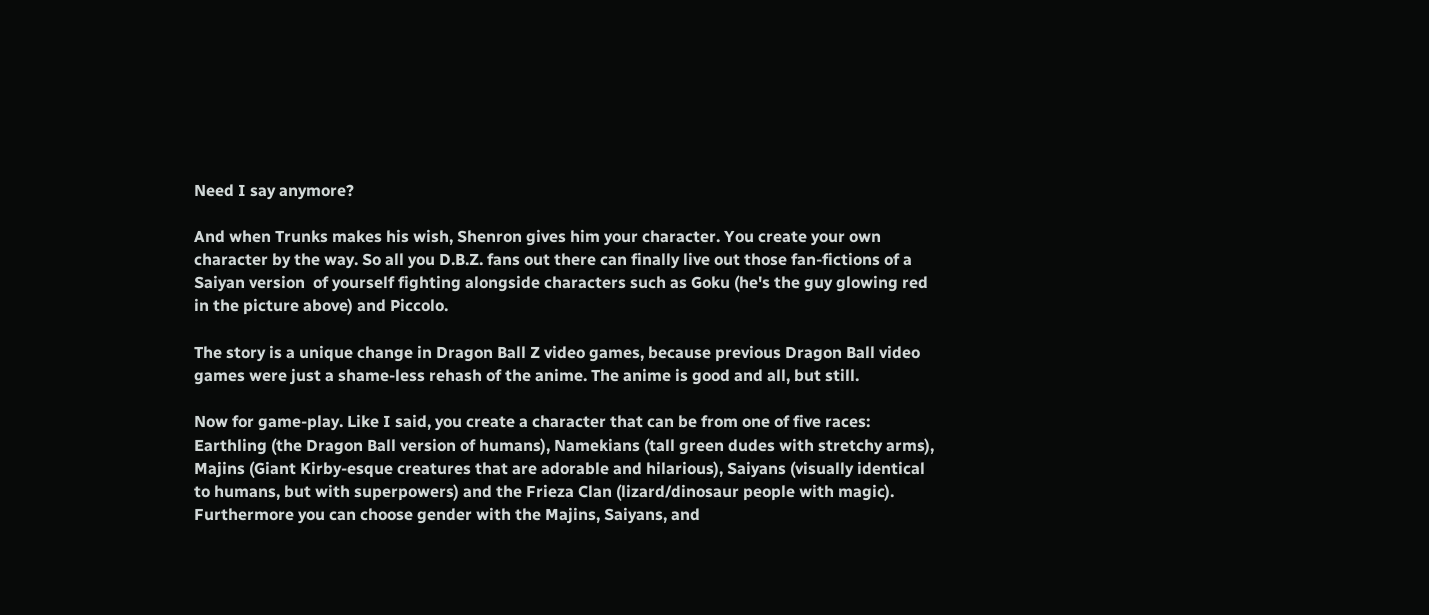Need I say anymore?

And when Trunks makes his wish, Shenron gives him your character. You create your own character by the way. So all you D.B.Z. fans out there can finally live out those fan-fictions of a Saiyan version  of yourself fighting alongside characters such as Goku (he's the guy glowing red in the picture above) and Piccolo.

The story is a unique change in Dragon Ball Z video games, because previous Dragon Ball video games were just a shame-less rehash of the anime. The anime is good and all, but still.

Now for game-play. Like I said, you create a character that can be from one of five races: Earthling (the Dragon Ball version of humans), Namekians (tall green dudes with stretchy arms), Majins (Giant Kirby-esque creatures that are adorable and hilarious), Saiyans (visually identical to humans, but with superpowers) and the Frieza Clan (lizard/dinosaur people with magic). Furthermore you can choose gender with the Majins, Saiyans, and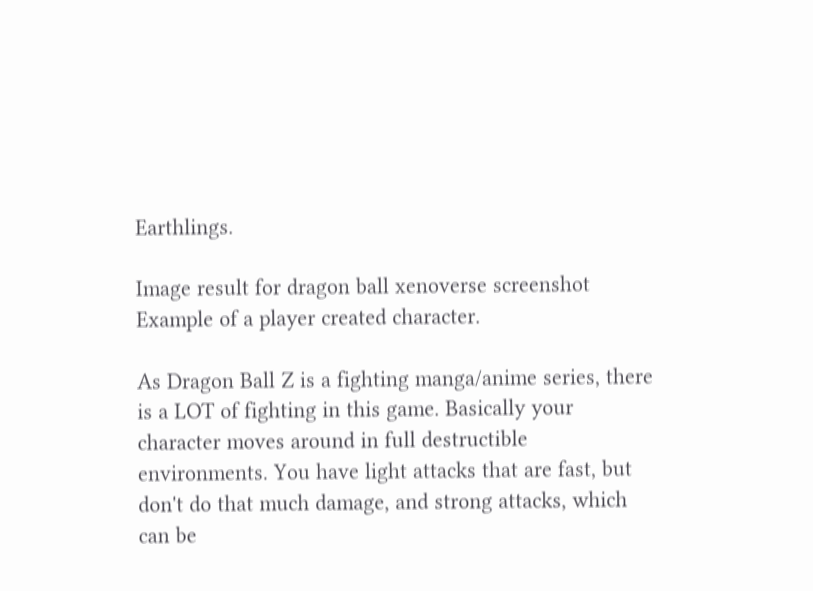Earthlings.

Image result for dragon ball xenoverse screenshot
Example of a player created character.

As Dragon Ball Z is a fighting manga/anime series, there is a LOT of fighting in this game. Basically your character moves around in full destructible environments. You have light attacks that are fast, but don't do that much damage, and strong attacks, which can be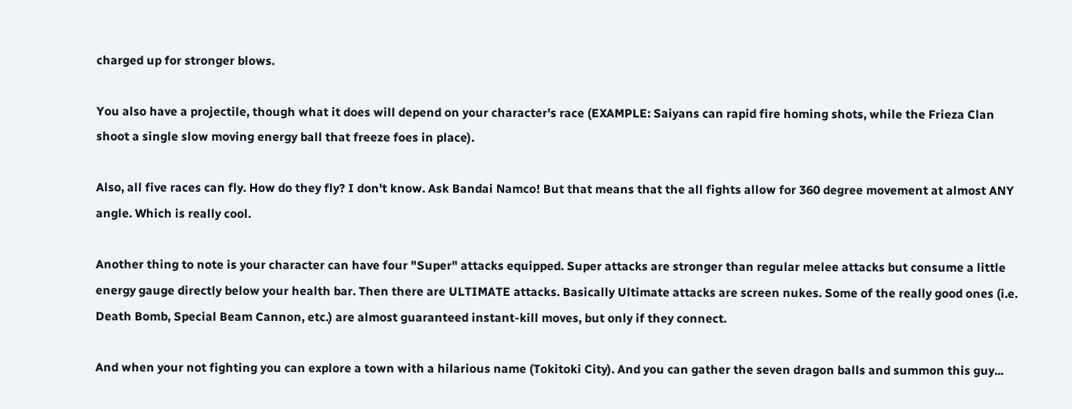charged up for stronger blows.

You also have a projectile, though what it does will depend on your character's race (EXAMPLE: Saiyans can rapid fire homing shots, while the Frieza Clan shoot a single slow moving energy ball that freeze foes in place).

Also, all five races can fly. How do they fly? I don't know. Ask Bandai Namco! But that means that the all fights allow for 360 degree movement at almost ANY angle. Which is really cool.

Another thing to note is your character can have four "Super" attacks equipped. Super attacks are stronger than regular melee attacks but consume a little energy gauge directly below your health bar. Then there are ULTIMATE attacks. Basically Ultimate attacks are screen nukes. Some of the really good ones (i.e. Death Bomb, Special Beam Cannon, etc.) are almost guaranteed instant-kill moves, but only if they connect.

And when your not fighting you can explore a town with a hilarious name (Tokitoki City). And you can gather the seven dragon balls and summon this guy...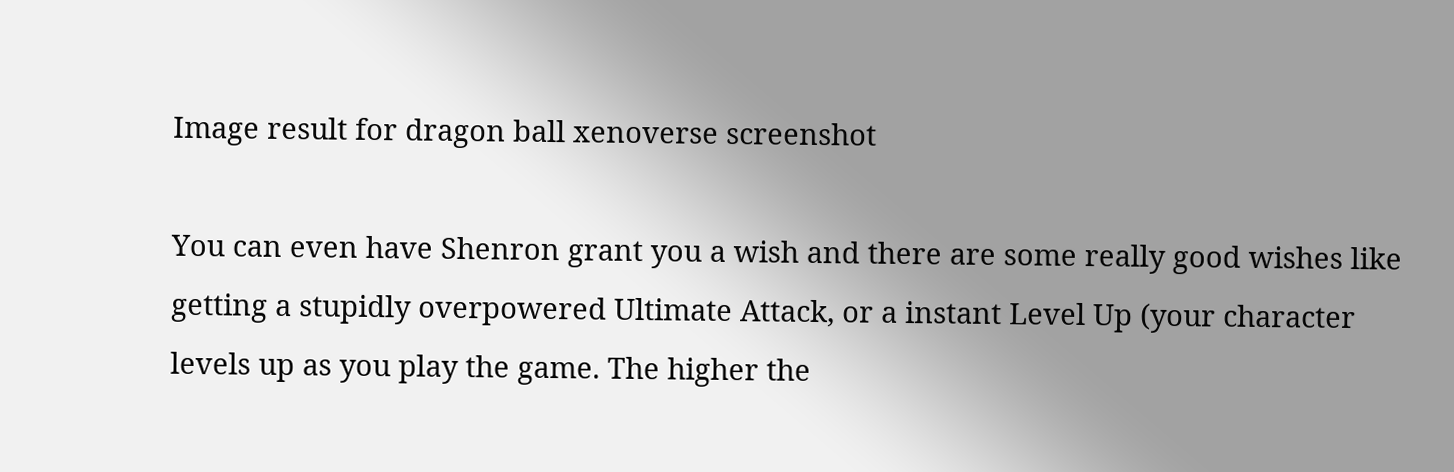Image result for dragon ball xenoverse screenshot

You can even have Shenron grant you a wish and there are some really good wishes like getting a stupidly overpowered Ultimate Attack, or a instant Level Up (your character levels up as you play the game. The higher the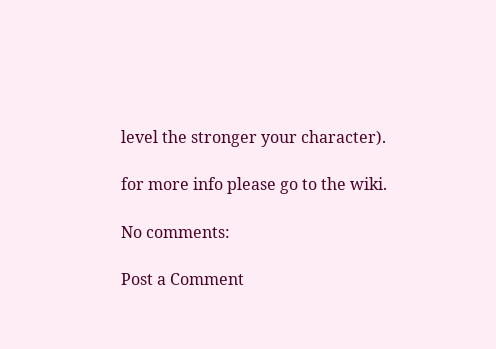level the stronger your character).

for more info please go to the wiki.

No comments:

Post a Comment